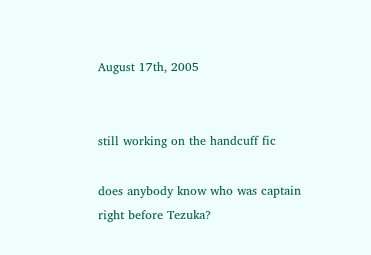August 17th, 2005


still working on the handcuff fic

does anybody know who was captain right before Tezuka?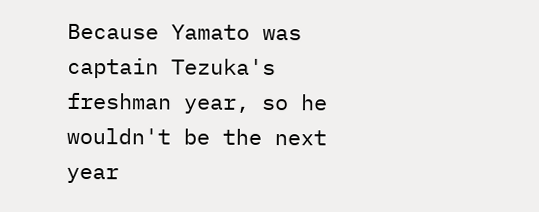Because Yamato was captain Tezuka's freshman year, so he wouldn't be the next year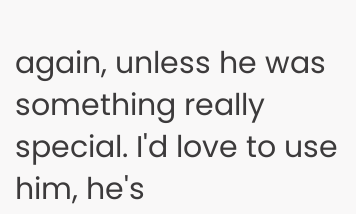again, unless he was something really special. I'd love to use him, he's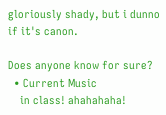gloriously shady, but i dunno if it's canon.

Does anyone know for sure?
  • Current Music
    in class! ahahahaha!